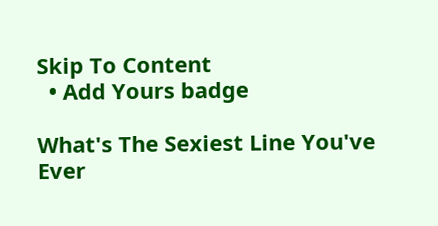Skip To Content
  • Add Yours badge

What's The Sexiest Line You've Ever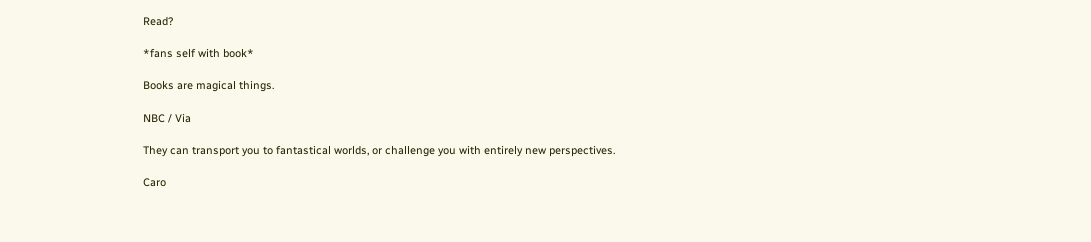Read?

*fans self with book*

Books are magical things.

NBC / Via

They can transport you to fantastical worlds, or challenge you with entirely new perspectives.

Caro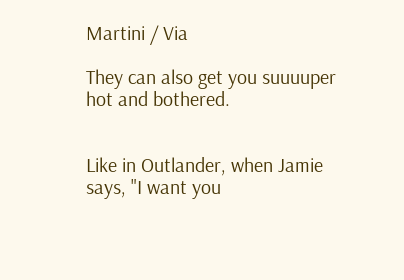Martini / Via

They can also get you suuuuper hot and bothered.


Like in Outlander, when Jamie says, "I want you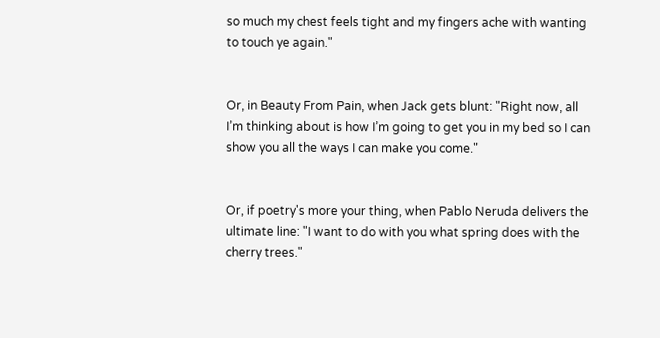so much my chest feels tight and my fingers ache with wanting to touch ye again."


Or, in Beauty From Pain, when Jack gets blunt: "Right now, all I’m thinking about is how I’m going to get you in my bed so I can show you all the ways I can make you come."


Or, if poetry's more your thing, when Pablo Neruda delivers the ultimate line: "I want to do with you what spring does with the cherry trees."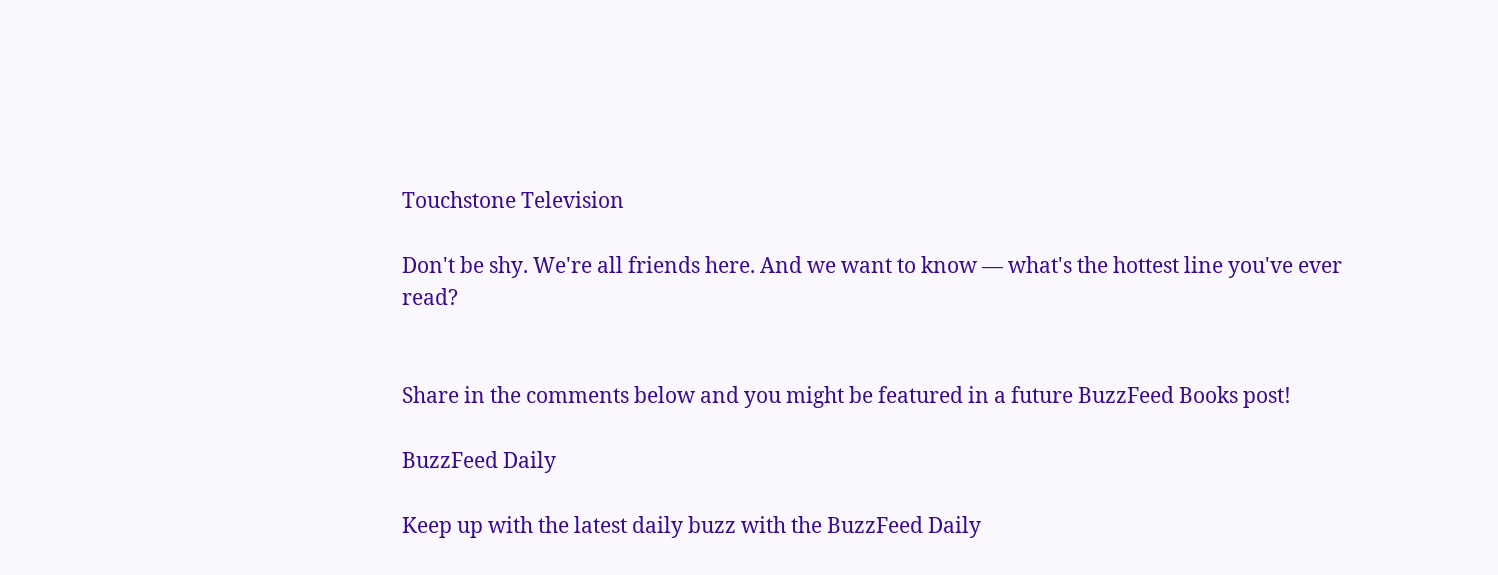Touchstone Television

Don't be shy. We're all friends here. And we want to know — what's the hottest line you've ever read?


Share in the comments below and you might be featured in a future BuzzFeed Books post!

BuzzFeed Daily

Keep up with the latest daily buzz with the BuzzFeed Daily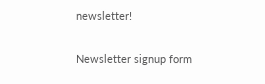newsletter!

Newsletter signup form